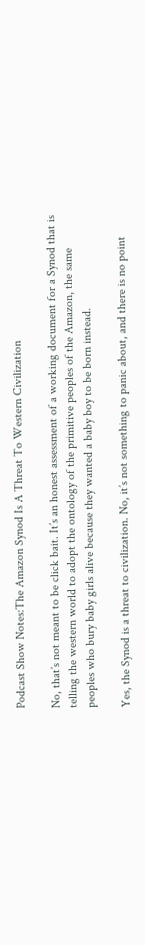Podcast Show Notes:The Amazon Synod Is A Threat To Western Civilization

No, that’s not meant to be click bait. It’s an honest assessment of a working document for a Synod that is telling the western world to adopt the ontology of the primitive peoples of the Amazon, the same peoples who bury baby girls alive because they wanted a baby boy to be born instead.

Yes, the Synod is a threat to civilization. No, it’s not something to panic about, and there is no point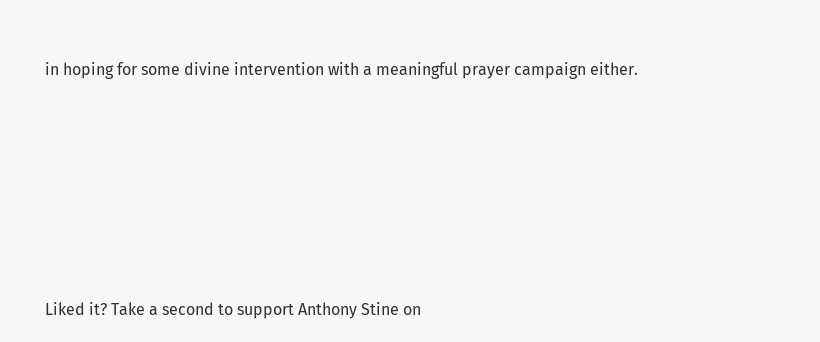in hoping for some divine intervention with a meaningful prayer campaign either.






Liked it? Take a second to support Anthony Stine on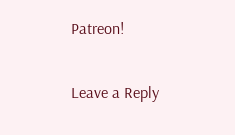Patreon!

Leave a Reply